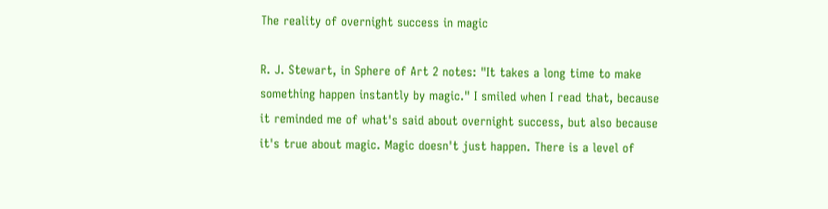The reality of overnight success in magic

R. J. Stewart, in Sphere of Art 2 notes: "It takes a long time to make something happen instantly by magic." I smiled when I read that, because it reminded me of what's said about overnight success, but also because it's true about magic. Magic doesn't just happen. There is a level of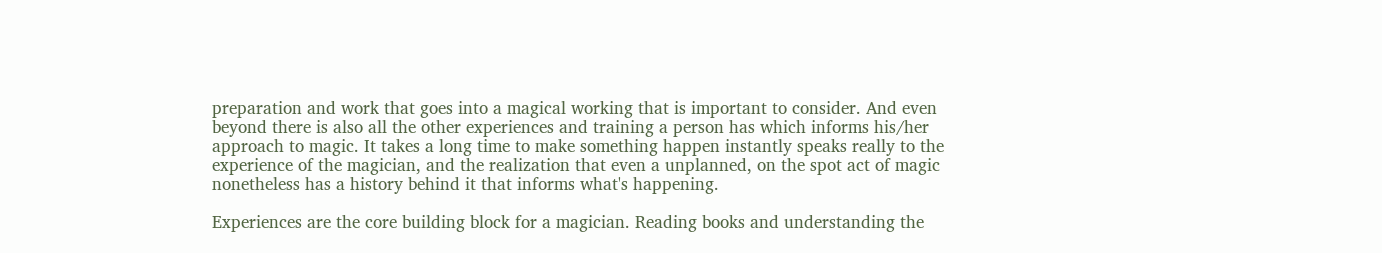preparation and work that goes into a magical working that is important to consider. And even beyond there is also all the other experiences and training a person has which informs his/her approach to magic. It takes a long time to make something happen instantly speaks really to the experience of the magician, and the realization that even a unplanned, on the spot act of magic nonetheless has a history behind it that informs what's happening.

Experiences are the core building block for a magician. Reading books and understanding the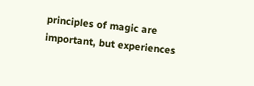principles of magic are important, but experiences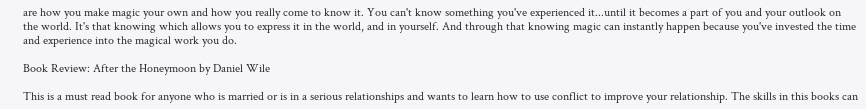are how you make magic your own and how you really come to know it. You can't know something you've experienced it...until it becomes a part of you and your outlook on the world. It's that knowing which allows you to express it in the world, and in yourself. And through that knowing magic can instantly happen because you've invested the time and experience into the magical work you do.

Book Review: After the Honeymoon by Daniel Wile

This is a must read book for anyone who is married or is in a serious relationships and wants to learn how to use conflict to improve your relationship. The skills in this books can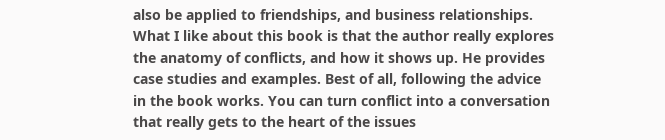also be applied to friendships, and business relationships. What I like about this book is that the author really explores the anatomy of conflicts, and how it shows up. He provides case studies and examples. Best of all, following the advice in the book works. You can turn conflict into a conversation that really gets to the heart of the issues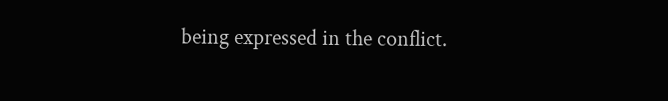being expressed in the conflict.